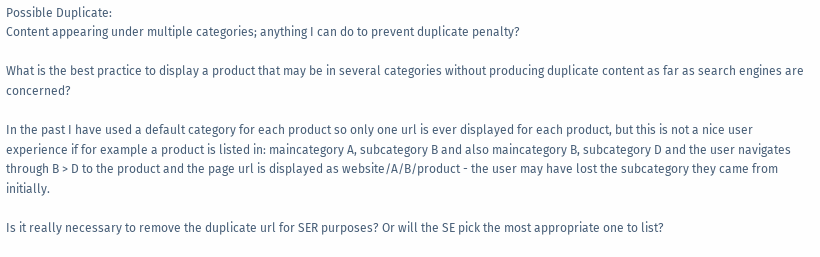Possible Duplicate:
Content appearing under multiple categories; anything I can do to prevent duplicate penalty?

What is the best practice to display a product that may be in several categories without producing duplicate content as far as search engines are concerned?

In the past I have used a default category for each product so only one url is ever displayed for each product, but this is not a nice user experience if for example a product is listed in: maincategory A, subcategory B and also maincategory B, subcategory D and the user navigates through B > D to the product and the page url is displayed as website/A/B/product - the user may have lost the subcategory they came from initially.

Is it really necessary to remove the duplicate url for SER purposes? Or will the SE pick the most appropriate one to list?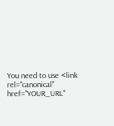You need to use <link rel="canonical" href="YOUR_URL"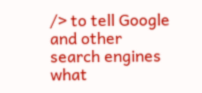/> to tell Google and other search engines what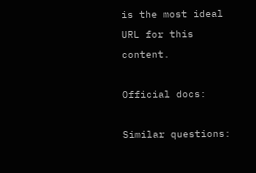is the most ideal URL for this content.

Official docs:

Similar questions: